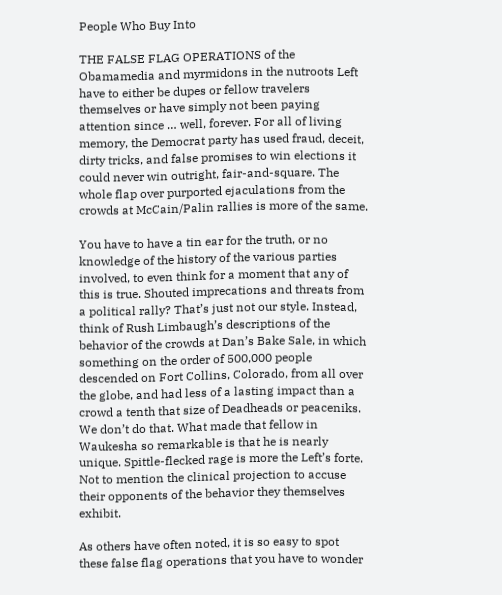People Who Buy Into

THE FALSE FLAG OPERATIONS of the Obamamedia and myrmidons in the nutroots Left have to either be dupes or fellow travelers themselves or have simply not been paying attention since … well, forever. For all of living memory, the Democrat party has used fraud, deceit, dirty tricks, and false promises to win elections it could never win outright, fair-and-square. The whole flap over purported ejaculations from the crowds at McCain/Palin rallies is more of the same.

You have to have a tin ear for the truth, or no knowledge of the history of the various parties involved, to even think for a moment that any of this is true. Shouted imprecations and threats from a political rally? That’s just not our style. Instead, think of Rush Limbaugh’s descriptions of the behavior of the crowds at Dan’s Bake Sale, in which something on the order of 500,000 people descended on Fort Collins, Colorado, from all over the globe, and had less of a lasting impact than a crowd a tenth that size of Deadheads or peaceniks. We don’t do that. What made that fellow in Waukesha so remarkable is that he is nearly unique. Spittle-flecked rage is more the Left’s forte. Not to mention the clinical projection to accuse their opponents of the behavior they themselves exhibit.

As others have often noted, it is so easy to spot these false flag operations that you have to wonder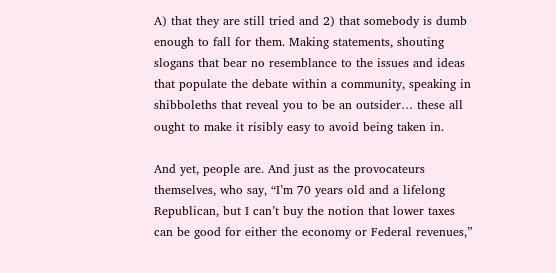A) that they are still tried and 2) that somebody is dumb enough to fall for them. Making statements, shouting slogans that bear no resemblance to the issues and ideas that populate the debate within a community, speaking in shibboleths that reveal you to be an outsider… these all ought to make it risibly easy to avoid being taken in.

And yet, people are. And just as the provocateurs themselves, who say, “I’m 70 years old and a lifelong Republican, but I can’t buy the notion that lower taxes can be good for either the economy or Federal revenues,”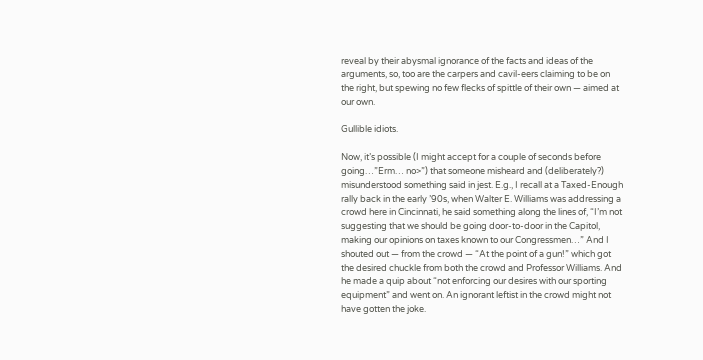reveal by their abysmal ignorance of the facts and ideas of the arguments, so, too are the carpers and cavil-eers claiming to be on the right, but spewing no few flecks of spittle of their own — aimed at our own.

Gullible idiots.

Now, it’s possible (I might accept for a couple of seconds before going…”Erm… no>”) that someone misheard and (deliberately?) misunderstood something said in jest. E.g., I recall at a Taxed-Enough rally back in the early ’90s, when Walter E. Williams was addressing a crowd here in Cincinnati, he said something along the lines of, “I’m not suggesting that we should be going door-to-door in the Capitol, making our opinions on taxes known to our Congressmen…” And I shouted out — from the crowd — “At the point of a gun!” which got the desired chuckle from both the crowd and Professor Williams. And he made a quip about “not enforcing our desires with our sporting equipment” and went on. An ignorant leftist in the crowd might not have gotten the joke.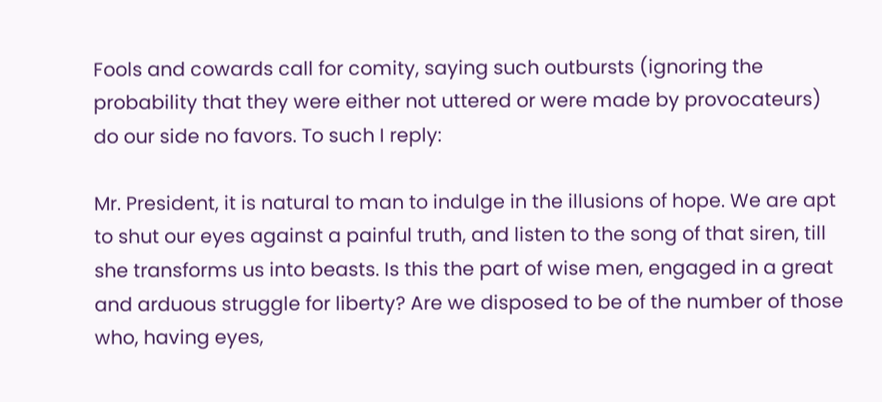Fools and cowards call for comity, saying such outbursts (ignoring the probability that they were either not uttered or were made by provocateurs) do our side no favors. To such I reply:

Mr. President, it is natural to man to indulge in the illusions of hope. We are apt to shut our eyes against a painful truth, and listen to the song of that siren, till she transforms us into beasts. Is this the part of wise men, engaged in a great and arduous struggle for liberty? Are we disposed to be of the number of those who, having eyes,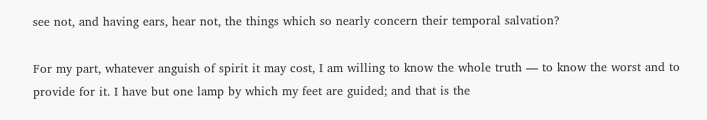see not, and having ears, hear not, the things which so nearly concern their temporal salvation?

For my part, whatever anguish of spirit it may cost, I am willing to know the whole truth — to know the worst and to provide for it. I have but one lamp by which my feet are guided; and that is the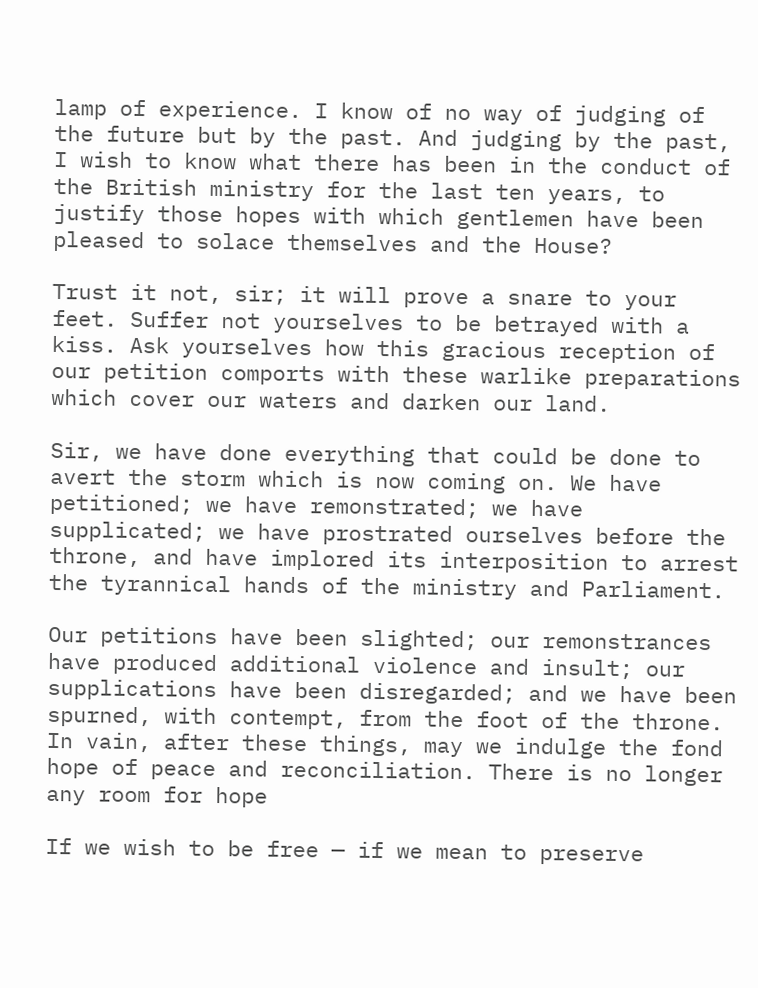lamp of experience. I know of no way of judging of the future but by the past. And judging by the past, I wish to know what there has been in the conduct of the British ministry for the last ten years, to justify those hopes with which gentlemen have been pleased to solace themselves and the House?

Trust it not, sir; it will prove a snare to your feet. Suffer not yourselves to be betrayed with a kiss. Ask yourselves how this gracious reception of our petition comports with these warlike preparations which cover our waters and darken our land.

Sir, we have done everything that could be done to avert the storm which is now coming on. We have petitioned; we have remonstrated; we have supplicated; we have prostrated ourselves before the throne, and have implored its interposition to arrest the tyrannical hands of the ministry and Parliament.

Our petitions have been slighted; our remonstrances have produced additional violence and insult; our supplications have been disregarded; and we have been spurned, with contempt, from the foot of the throne. In vain, after these things, may we indulge the fond hope of peace and reconciliation. There is no longer any room for hope

If we wish to be free — if we mean to preserve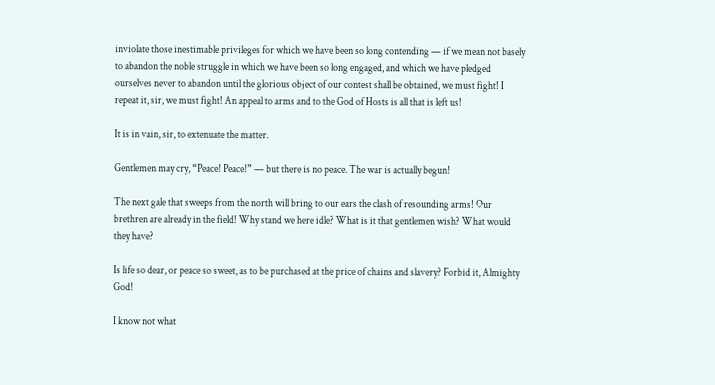inviolate those inestimable privileges for which we have been so long contending — if we mean not basely to abandon the noble struggle in which we have been so long engaged, and which we have pledged ourselves never to abandon until the glorious object of our contest shall be obtained, we must fight! I repeat it, sir, we must fight! An appeal to arms and to the God of Hosts is all that is left us!

It is in vain, sir, to extenuate the matter.

Gentlemen may cry, “Peace! Peace!” — but there is no peace. The war is actually begun!

The next gale that sweeps from the north will bring to our ears the clash of resounding arms! Our brethren are already in the field! Why stand we here idle? What is it that gentlemen wish? What would they have?

Is life so dear, or peace so sweet, as to be purchased at the price of chains and slavery? Forbid it, Almighty God!

I know not what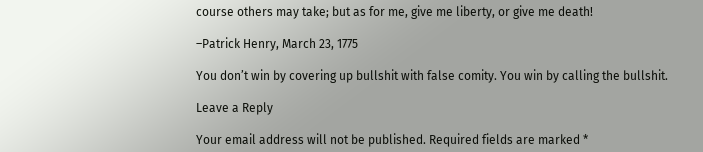course others may take; but as for me, give me liberty, or give me death!

–Patrick Henry, March 23, 1775

You don’t win by covering up bullshit with false comity. You win by calling the bullshit.

Leave a Reply

Your email address will not be published. Required fields are marked *